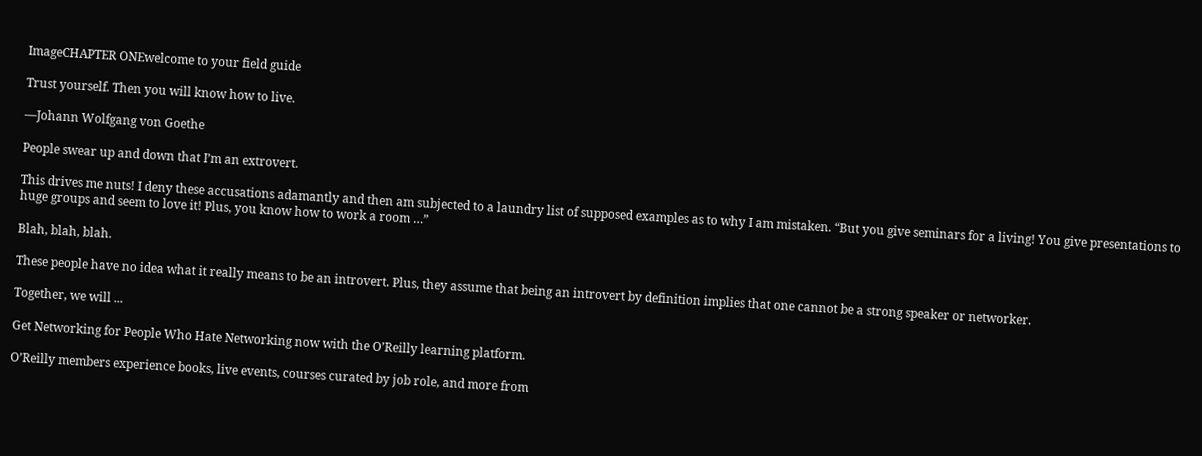ImageCHAPTER ONEwelcome to your field guide

Trust yourself. Then you will know how to live.

—Johann Wolfgang von Goethe

People swear up and down that I’m an extrovert.

This drives me nuts! I deny these accusations adamantly and then am subjected to a laundry list of supposed examples as to why I am mistaken. “But you give seminars for a living! You give presentations to huge groups and seem to love it! Plus, you know how to work a room …”

Blah, blah, blah.

These people have no idea what it really means to be an introvert. Plus, they assume that being an introvert by definition implies that one cannot be a strong speaker or networker.

Together, we will ...

Get Networking for People Who Hate Networking now with the O’Reilly learning platform.

O’Reilly members experience books, live events, courses curated by job role, and more from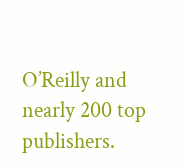O’Reilly and nearly 200 top publishers.